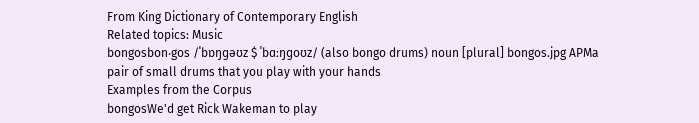From King Dictionary of Contemporary English
Related topics: Music
bongosbon‧gos /ˈbɒŋɡəʊz $ ˈbɑːŋɡoʊz/ (also bongo drums) noun [plural] bongos.jpg APMa pair of small drums that you play with your hands
Examples from the Corpus
bongosWe'd get Rick Wakeman to play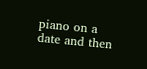piano on a date and then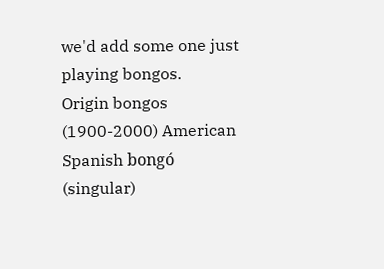we'd add some one just playing bongos.
Origin bongos (1900-2000) American Spanish bongó (singular)